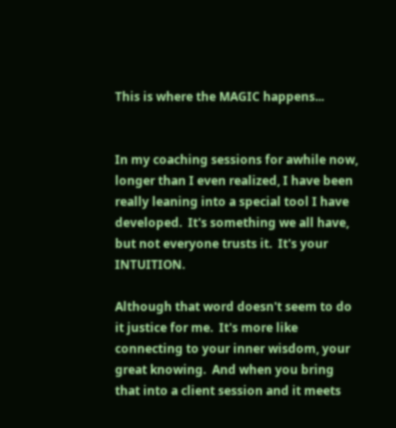This is where the MAGIC happens...


In my coaching sessions for awhile now, longer than I even realized, I have been really leaning into a special tool I have developed.  It's something we all have, but not everyone trusts it.  It's your INTUITION.

Although that word doesn't seem to do it justice for me.  It's more like connecting to your inner wisdom, your great knowing.  And when you bring that into a client session and it meets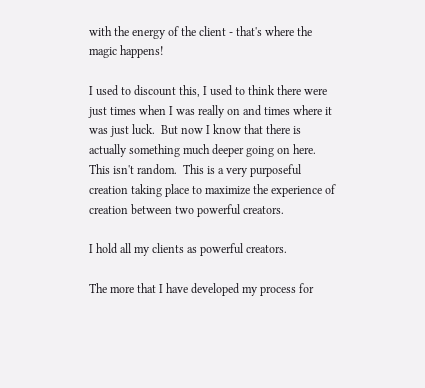with the energy of the client - that's where the magic happens!

I used to discount this, I used to think there were just times when I was really on and times where it was just luck.  But now I know that there is actually something much deeper going on here.  This isn't random.  This is a very purposeful creation taking place to maximize the experience of creation between two powerful creators.

I hold all my clients as powerful creators.

The more that I have developed my process for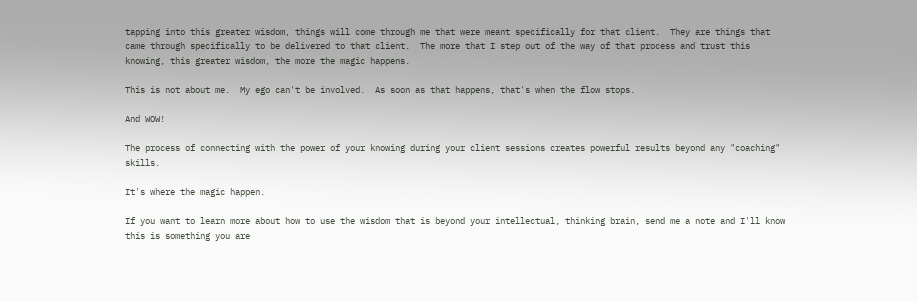tapping into this greater wisdom, things will come through me that were meant specifically for that client.  They are things that came through specifically to be delivered to that client.  The more that I step out of the way of that process and trust this knowing, this greater wisdom, the more the magic happens.

This is not about me.  My ego can't be involved.  As soon as that happens, that's when the flow stops.

And WOW!

The process of connecting with the power of your knowing during your client sessions creates powerful results beyond any "coaching" skills.

It's where the magic happen.

If you want to learn more about how to use the wisdom that is beyond your intellectual, thinking brain, send me a note and I'll know this is something you are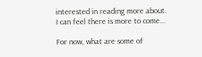interested in reading more about.  I can feel there is more to come...

For now, what are some of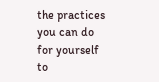the practices you can do for yourself to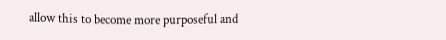allow this to become more purposeful and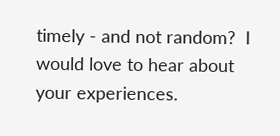timely - and not random?  I would love to hear about your experiences.